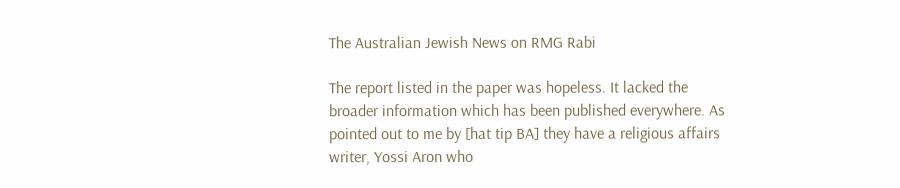The Australian Jewish News on RMG Rabi

The report listed in the paper was hopeless. It lacked the broader information which has been published everywhere. As pointed out to me by [hat tip BA] they have a religious affairs writer, Yossi Aron who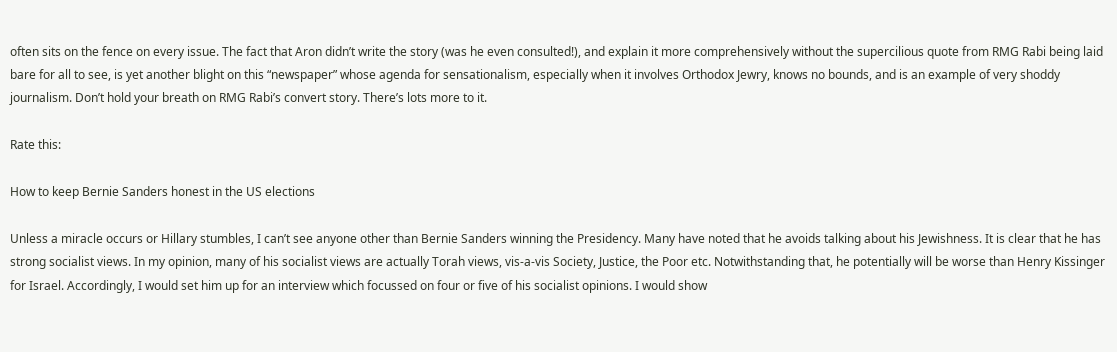often sits on the fence on every issue. The fact that Aron didn’t write the story (was he even consulted!), and explain it more comprehensively without the supercilious quote from RMG Rabi being laid bare for all to see, is yet another blight on this “newspaper” whose agenda for sensationalism, especially when it involves Orthodox Jewry, knows no bounds, and is an example of very shoddy journalism. Don’t hold your breath on RMG Rabi’s convert story. There’s lots more to it.

Rate this:

How to keep Bernie Sanders honest in the US elections

Unless a miracle occurs or Hillary stumbles, I can’t see anyone other than Bernie Sanders winning the Presidency. Many have noted that he avoids talking about his Jewishness. It is clear that he has strong socialist views. In my opinion, many of his socialist views are actually Torah views, vis-a-vis Society, Justice, the Poor etc. Notwithstanding that, he potentially will be worse than Henry Kissinger for Israel. Accordingly, I would set him up for an interview which focussed on four or five of his socialist opinions. I would show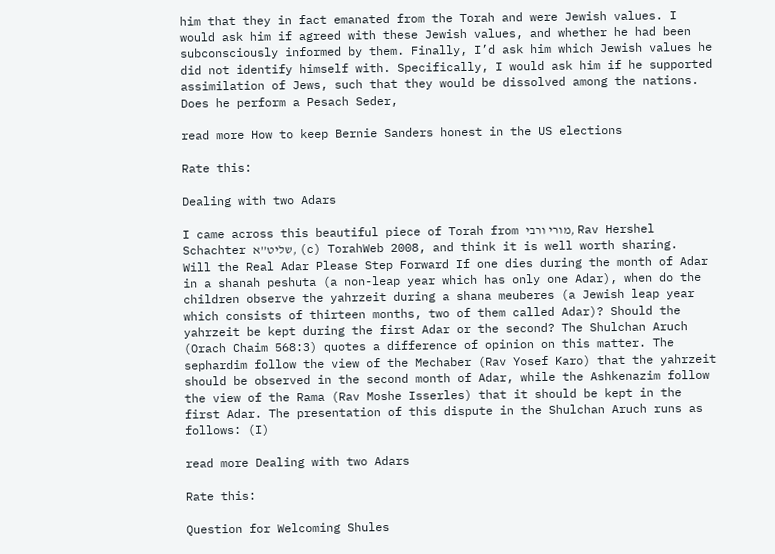him that they in fact emanated from the Torah and were Jewish values. I would ask him if agreed with these Jewish values, and whether he had been subconsciously informed by them. Finally, I’d ask him which Jewish values he did not identify himself with. Specifically, I would ask him if he supported assimilation of Jews, such that they would be dissolved among the nations. Does he perform a Pesach Seder,

read more How to keep Bernie Sanders honest in the US elections

Rate this:

Dealing with two Adars

I came across this beautiful piece of Torah from מורי ורבי, Rav Hershel Schachter שליט’’א, (c) TorahWeb 2008, and think it is well worth sharing. Will the Real Adar Please Step Forward If one dies during the month of Adar in a shanah peshuta (a non-leap year which has only one Adar), when do the children observe the yahrzeit during a shana meuberes (a Jewish leap year which consists of thirteen months, two of them called Adar)? Should the yahrzeit be kept during the first Adar or the second? The Shulchan Aruch (Orach Chaim 568:3) quotes a difference of opinion on this matter. The sephardim follow the view of the Mechaber (Rav Yosef Karo) that the yahrzeit should be observed in the second month of Adar, while the Ashkenazim follow the view of the Rama (Rav Moshe Isserles) that it should be kept in the first Adar. The presentation of this dispute in the Shulchan Aruch runs as follows: (I)

read more Dealing with two Adars

Rate this:

Question for Welcoming Shules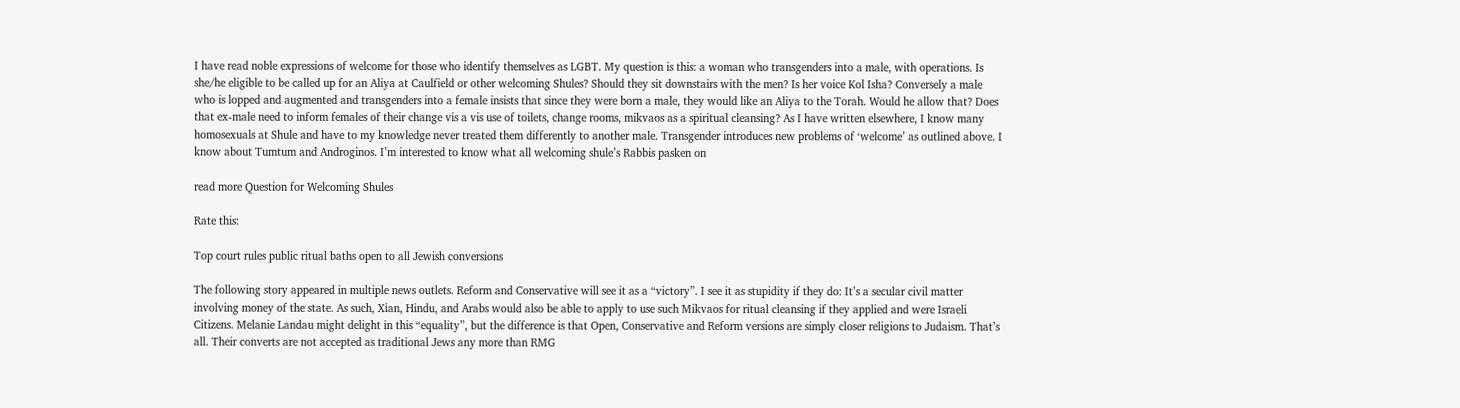I have read noble expressions of welcome for those who identify themselves as LGBT. My question is this: a woman who transgenders into a male, with operations. Is she/he eligible to be called up for an Aliya at Caulfield or other welcoming Shules? Should they sit downstairs with the men? Is her voice Kol Isha? Conversely a male who is lopped and augmented and transgenders into a female insists that since they were born a male, they would like an Aliya to the Torah. Would he allow that? Does that ex-male need to inform females of their change vis a vis use of toilets, change rooms, mikvaos as a spiritual cleansing? As I have written elsewhere, I know many homosexuals at Shule and have to my knowledge never treated them differently to another male. Transgender introduces new problems of ‘welcome’ as outlined above. I know about Tumtum and Androginos. I’m interested to know what all welcoming shule’s Rabbis pasken on

read more Question for Welcoming Shules

Rate this:

Top court rules public ritual baths open to all Jewish conversions

The following story appeared in multiple news outlets. Reform and Conservative will see it as a “victory”. I see it as stupidity if they do: It’s a secular civil matter involving money of the state. As such, Xian, Hindu, and Arabs would also be able to apply to use such Mikvaos for ritual cleansing if they applied and were Israeli Citizens. Melanie Landau might delight in this “equality”, but the difference is that Open, Conservative and Reform versions are simply closer religions to Judaism. That’s all. Their converts are not accepted as traditional Jews any more than RMG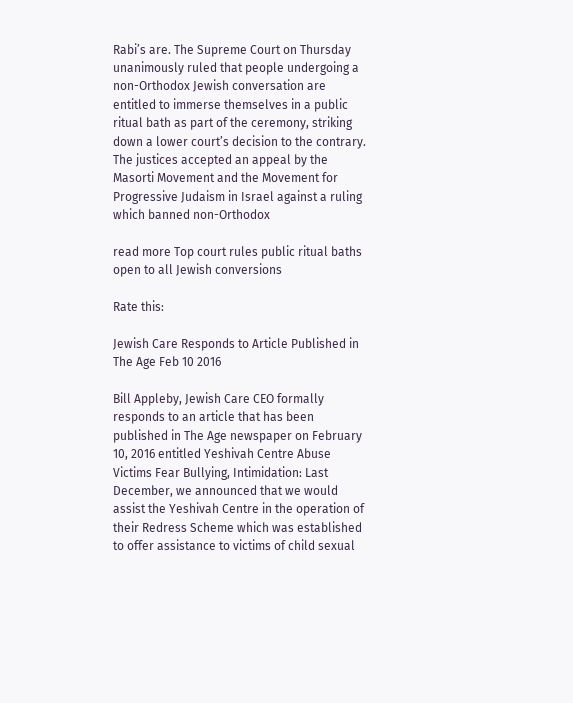Rabi’s are. The Supreme Court on Thursday unanimously ruled that people undergoing a non-Orthodox Jewish conversation are entitled to immerse themselves in a public ritual bath as part of the ceremony, striking down a lower court’s decision to the contrary. The justices accepted an appeal by the Masorti Movement and the Movement for Progressive Judaism in Israel against a ruling which banned non-Orthodox

read more Top court rules public ritual baths open to all Jewish conversions

Rate this:

Jewish Care Responds to Article Published in The Age Feb 10 2016

Bill Appleby, Jewish Care CEO formally responds to an article that has been published in The Age newspaper on February 10, 2016 entitled Yeshivah Centre Abuse Victims Fear Bullying, Intimidation: Last December, we announced that we would assist the Yeshivah Centre in the operation of their Redress Scheme which was established to offer assistance to victims of child sexual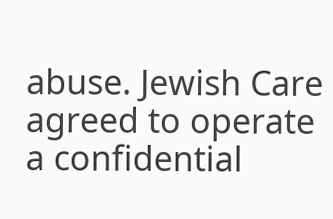abuse. Jewish Care agreed to operate a confidential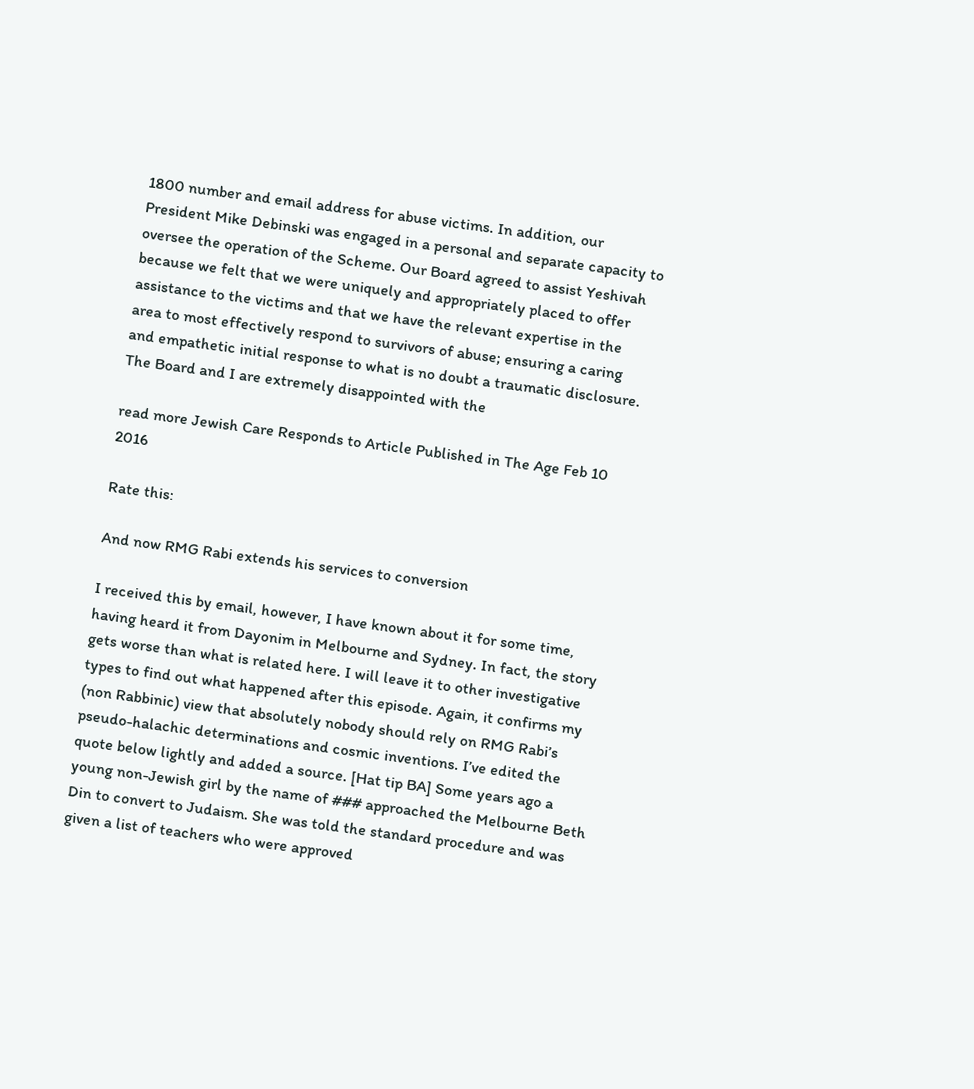1800 number and email address for abuse victims. In addition, our President Mike Debinski was engaged in a personal and separate capacity to oversee the operation of the Scheme. Our Board agreed to assist Yeshivah because we felt that we were uniquely and appropriately placed to offer assistance to the victims and that we have the relevant expertise in the area to most effectively respond to survivors of abuse; ensuring a caring and empathetic initial response to what is no doubt a traumatic disclosure. The Board and I are extremely disappointed with the

read more Jewish Care Responds to Article Published in The Age Feb 10 2016

Rate this:

And now RMG Rabi extends his services to conversion

I received this by email, however, I have known about it for some time, having heard it from Dayonim in Melbourne and Sydney. In fact, the story gets worse than what is related here. I will leave it to other investigative types to find out what happened after this episode. Again, it confirms my (non Rabbinic) view that absolutely nobody should rely on RMG Rabi’s pseudo-halachic determinations and cosmic inventions. I’ve edited the quote below lightly and added a source. [Hat tip BA] Some years ago a young non-Jewish girl by the name of ### approached the Melbourne Beth Din to convert to Judaism. She was told the standard procedure and was given a list of teachers who were approved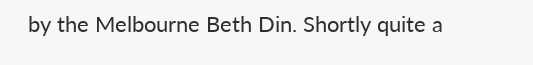by the Melbourne Beth Din. Shortly quite a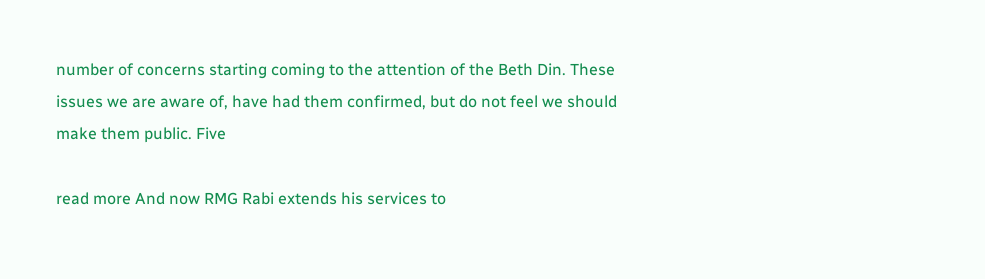number of concerns starting coming to the attention of the Beth Din. These issues we are aware of, have had them confirmed, but do not feel we should make them public. Five

read more And now RMG Rabi extends his services to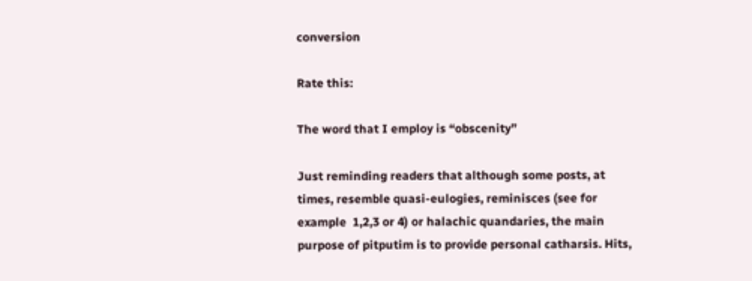conversion

Rate this:

The word that I employ is “obscenity”

Just reminding readers that although some posts, at times, resemble quasi-eulogies, reminisces (see for example  1,2,3 or 4) or halachic quandaries, the main purpose of pitputim is to provide personal catharsis. Hits,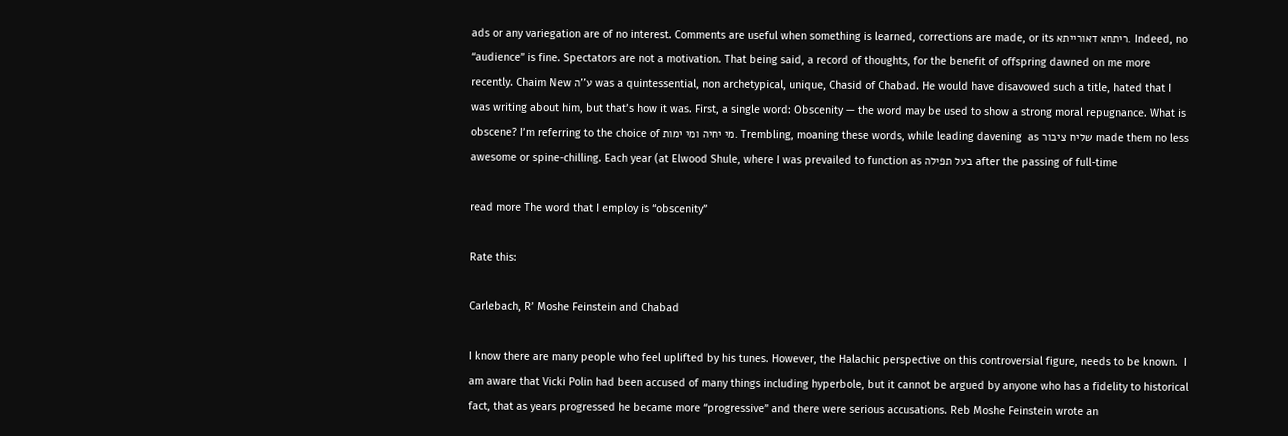ads or any variegation are of no interest. Comments are useful when something is learned, corrections are made, or its ריתחא דאורייתא. Indeed, no “audience” is fine. Spectators are not a motivation. That being said, a record of thoughts, for the benefit of offspring dawned on me more recently. Chaim New ע’’ה was a quintessential, non archetypical, unique, Chasid of Chabad. He would have disavowed such a title, hated that I was writing about him, but that’s how it was. First, a single word: Obscenity — the word may be used to show a strong moral repugnance. What is obscene? I’m referring to the choice of מי יחיה ומי ימות. Trembling, moaning these words, while leading davening  as שליח ציבור made them no less awesome or spine-chilling. Each year (at Elwood Shule, where I was prevailed to function as בעל תפילה after the passing of full-time

read more The word that I employ is “obscenity”

Rate this:

Carlebach, R’ Moshe Feinstein and Chabad

I know there are many people who feel uplifted by his tunes. However, the Halachic perspective on this controversial figure, needs to be known.  I am aware that Vicki Polin had been accused of many things including hyperbole, but it cannot be argued by anyone who has a fidelity to historical fact, that as years progressed he became more “progressive” and there were serious accusations. Reb Moshe Feinstein wrote an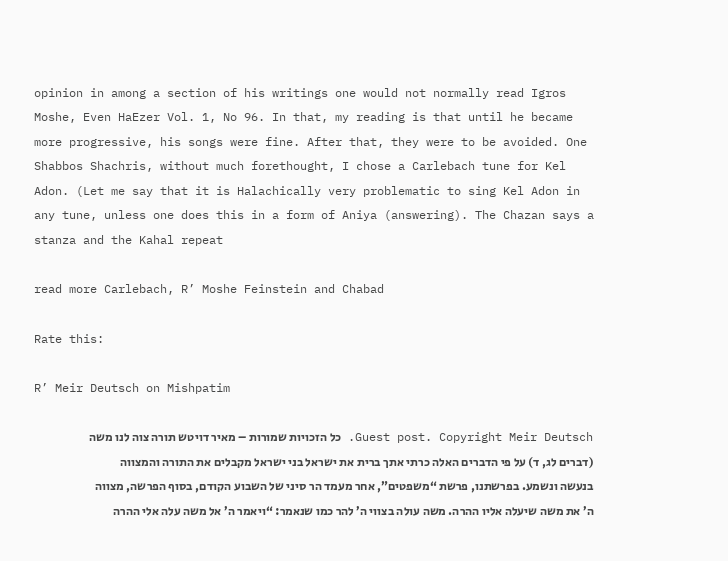opinion in among a section of his writings one would not normally read Igros Moshe, Even HaEzer Vol. 1, No 96. In that, my reading is that until he became more progressive, his songs were fine. After that, they were to be avoided. One Shabbos Shachris, without much forethought, I chose a Carlebach tune for Kel Adon. (Let me say that it is Halachically very problematic to sing Kel Adon in any tune, unless one does this in a form of Aniya (answering). The Chazan says a stanza and the Kahal repeat

read more Carlebach, R’ Moshe Feinstein and Chabad

Rate this:

R’ Meir Deutsch on Mishpatim

Guest post. Copyright Meir Deutsch. כל הזכויות שמורות – מאיר דויטש תורה צוה לנו משה (דברים לג, ד) על פי הדברים האלה כרתי אתך ברית את ישראל בני ישראל מקבלים את התורה והמצווה בנעשה ונשמע. בפרשתנו, פרשת “משפטים”, אחר מעמד הר סיני של השבוע הקודם, בסוף הפרשה, מצווה ה’ את משה שיעלה אליו ההרה. משה עולה בצווי ה’ להר כמו שנאמר: “ויאמר ה’ אל משה עלה אלי ההרה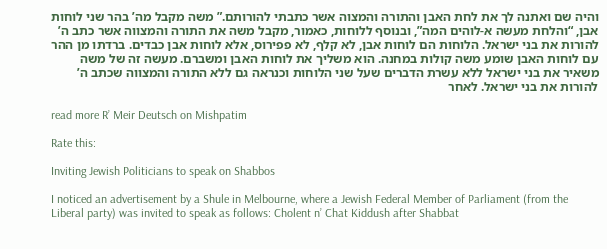והיה שם ואתנה לך את לחת האבן והתורה והמצוה אשר כתבתי להורותם.” משה מקבל מה’ בהר שני לוחות אבן, “והלחת מעשה א-לוהים המה”, ובנוסף ללוחות, כאמור, מקבל משה את התורה והמצווה אשר כתב ה’ להורות את בני ישראל. הלוחות הם לוחות אבן, לא קלף, לא פפירוס, אלא לוחות אבן כבדים. ברדתו מן ההר עם לוחות האבן שומע משה קולות במחנה. הוא משליך את לוחות האבן ומשברם. מעשה זה של משה משאיר את בני ישראל ללא עשרת הדברים שעל שני הלוחות וכנראה גם ללא התורה והמצווה שכתב ה’ להורות את בני ישראל. לאחר

read more R’ Meir Deutsch on Mishpatim

Rate this:

Inviting Jewish Politicians to speak on Shabbos

I noticed an advertisement by a Shule in Melbourne, where a Jewish Federal Member of Parliament (from the Liberal party) was invited to speak as follows: Cholent n’ Chat Kiddush after Shabbat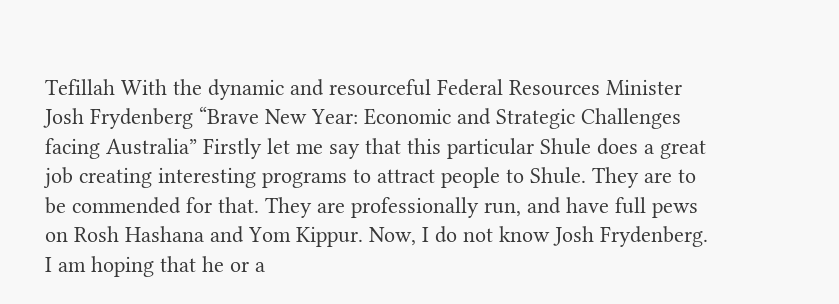Tefillah With the dynamic and resourceful Federal Resources Minister Josh Frydenberg “Brave New Year: Economic and Strategic Challenges facing Australia” Firstly let me say that this particular Shule does a great job creating interesting programs to attract people to Shule. They are to be commended for that. They are professionally run, and have full pews on Rosh Hashana and Yom Kippur. Now, I do not know Josh Frydenberg. I am hoping that he or a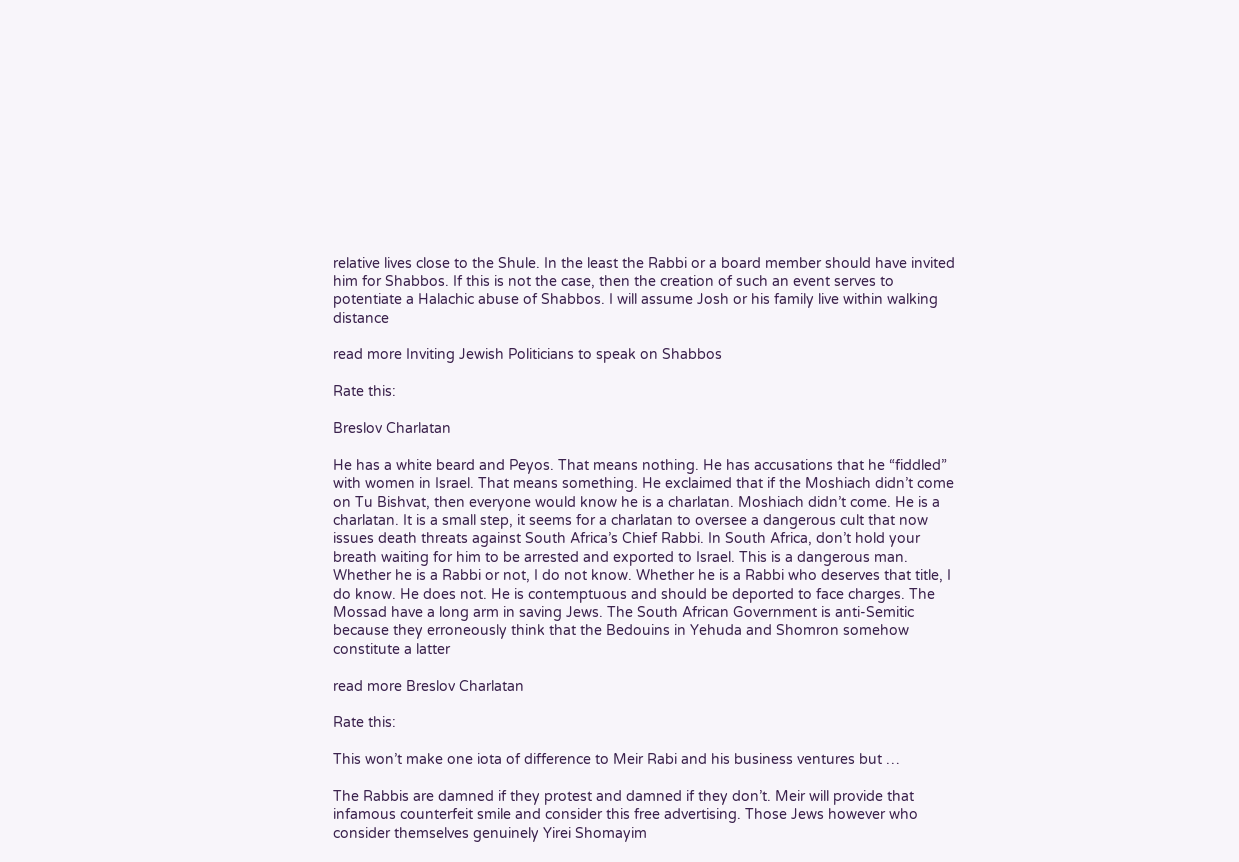relative lives close to the Shule. In the least the Rabbi or a board member should have invited him for Shabbos. If this is not the case, then the creation of such an event serves to potentiate a Halachic abuse of Shabbos. I will assume Josh or his family live within walking distance

read more Inviting Jewish Politicians to speak on Shabbos

Rate this:

Breslov Charlatan

He has a white beard and Peyos. That means nothing. He has accusations that he “fiddled” with women in Israel. That means something. He exclaimed that if the Moshiach didn’t come on Tu Bishvat, then everyone would know he is a charlatan. Moshiach didn’t come. He is a charlatan. It is a small step, it seems for a charlatan to oversee a dangerous cult that now issues death threats against South Africa’s Chief Rabbi. In South Africa, don’t hold your breath waiting for him to be arrested and exported to Israel. This is a dangerous man. Whether he is a Rabbi or not, I do not know. Whether he is a Rabbi who deserves that title, I do know. He does not. He is contemptuous and should be deported to face charges. The Mossad have a long arm in saving Jews. The South African Government is anti-Semitic because they erroneously think that the Bedouins in Yehuda and Shomron somehow constitute a latter

read more Breslov Charlatan

Rate this:

This won’t make one iota of difference to Meir Rabi and his business ventures but …

The Rabbis are damned if they protest and damned if they don’t. Meir will provide that infamous counterfeit smile and consider this free advertising. Those Jews however who consider themselves genuinely Yirei Shomayim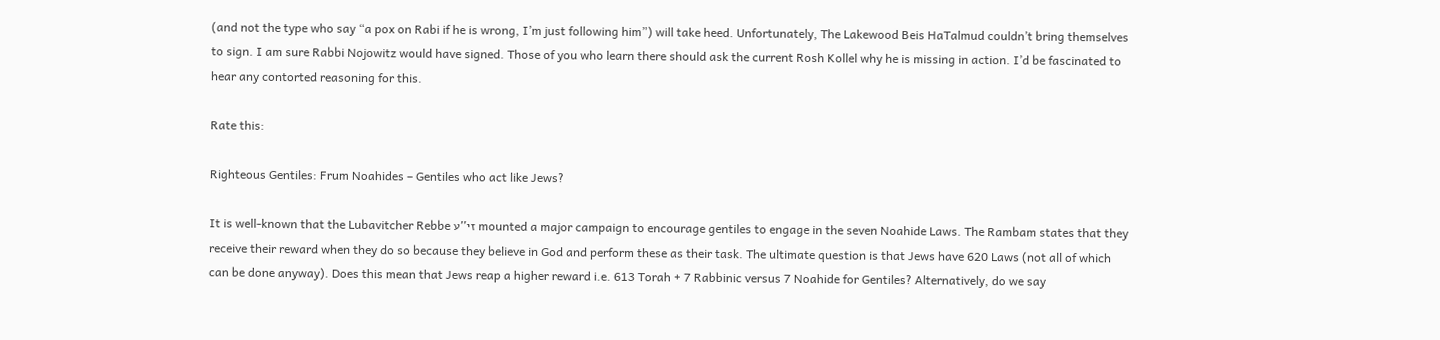(and not the type who say “a pox on Rabi if he is wrong, I’m just following him”) will take heed. Unfortunately, The Lakewood Beis HaTalmud couldn’t bring themselves to sign. I am sure Rabbi Nojowitz would have signed. Those of you who learn there should ask the current Rosh Kollel why he is missing in action. I’d be fascinated to hear any contorted reasoning for this.

Rate this:

Righteous Gentiles: Frum Noahides – Gentiles who act like Jews?

It is well-known that the Lubavitcher Rebbe זי’’ע mounted a major campaign to encourage gentiles to engage in the seven Noahide Laws. The Rambam states that they  receive their reward when they do so because they believe in God and perform these as their task. The ultimate question is that Jews have 620 Laws (not all of which can be done anyway). Does this mean that Jews reap a higher reward i.e. 613 Torah + 7 Rabbinic versus 7 Noahide for Gentiles? Alternatively, do we say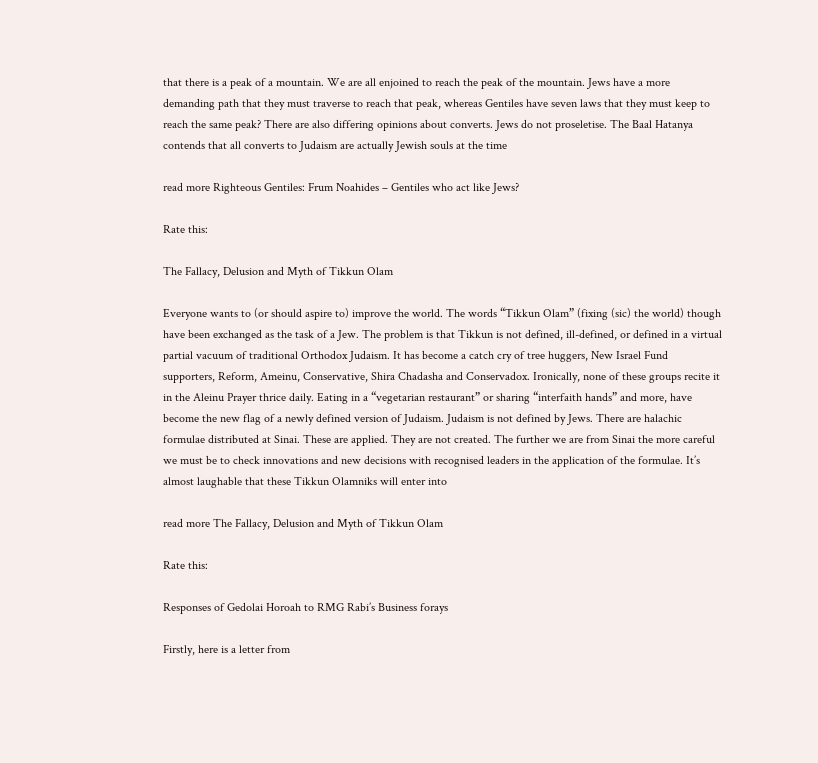that there is a peak of a mountain. We are all enjoined to reach the peak of the mountain. Jews have a more demanding path that they must traverse to reach that peak, whereas Gentiles have seven laws that they must keep to reach the same peak? There are also differing opinions about converts. Jews do not proseletise. The Baal Hatanya contends that all converts to Judaism are actually Jewish souls at the time

read more Righteous Gentiles: Frum Noahides – Gentiles who act like Jews?

Rate this:

The Fallacy, Delusion and Myth of Tikkun Olam

Everyone wants to (or should aspire to) improve the world. The words “Tikkun Olam” (fixing (sic) the world) though have been exchanged as the task of a Jew. The problem is that Tikkun is not defined, ill-defined, or defined in a virtual partial vacuum of traditional Orthodox Judaism. It has become a catch cry of tree huggers, New Israel Fund supporters, Reform, Ameinu, Conservative, Shira Chadasha and Conservadox. Ironically, none of these groups recite it in the Aleinu Prayer thrice daily. Eating in a “vegetarian restaurant” or sharing “interfaith hands” and more, have become the new flag of a newly defined version of Judaism. Judaism is not defined by Jews. There are halachic formulae distributed at Sinai. These are applied. They are not created. The further we are from Sinai the more careful we must be to check innovations and new decisions with recognised leaders in the application of the formulae. It’s almost laughable that these Tikkun Olamniks will enter into

read more The Fallacy, Delusion and Myth of Tikkun Olam

Rate this:

Responses of Gedolai Horoah to RMG Rabi’s Business forays

Firstly, here is a letter from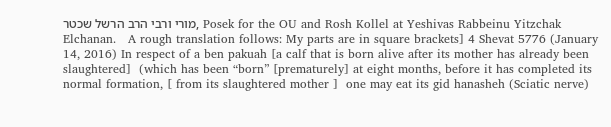מורי ורבי הרב הרשל שכטר, Posek for the OU and Rosh Kollel at Yeshivas Rabbeinu Yitzchak Elchanan.   A rough translation follows: My parts are in square brackets] 4 Shevat 5776 (January 14, 2016) In respect of a ben pakuah [a calf that is born alive after its mother has already been slaughtered]  (which has been “born” [prematurely] at eight months, before it has completed its normal formation, [ from its slaughtered mother ]  one may eat its gid hanasheh (Sciatic nerve)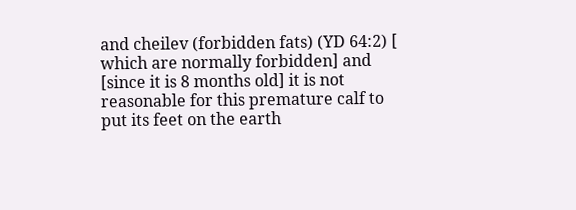and cheilev (forbidden fats) (YD 64:2) [ which are normally forbidden] and [since it is 8 months old] it is not reasonable for this premature calf to put its feet on the earth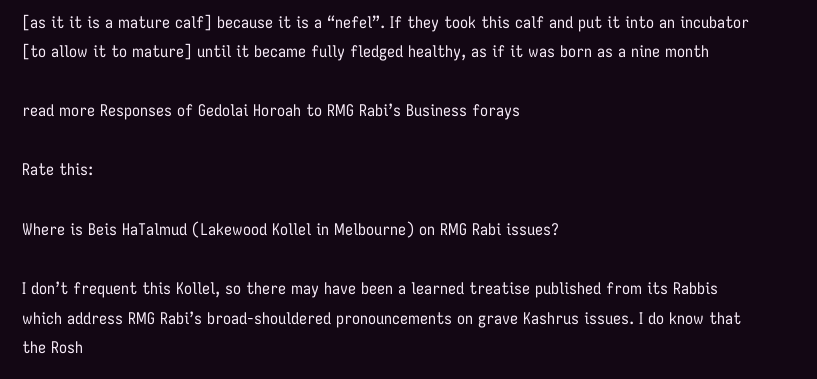[as it it is a mature calf] because it is a “nefel”. If they took this calf and put it into an incubator [to allow it to mature] until it became fully fledged healthy, as if it was born as a nine month

read more Responses of Gedolai Horoah to RMG Rabi’s Business forays

Rate this:

Where is Beis HaTalmud (Lakewood Kollel in Melbourne) on RMG Rabi issues?

I don’t frequent this Kollel, so there may have been a learned treatise published from its Rabbis which address RMG Rabi’s broad-shouldered pronouncements on grave Kashrus issues. I do know that the Rosh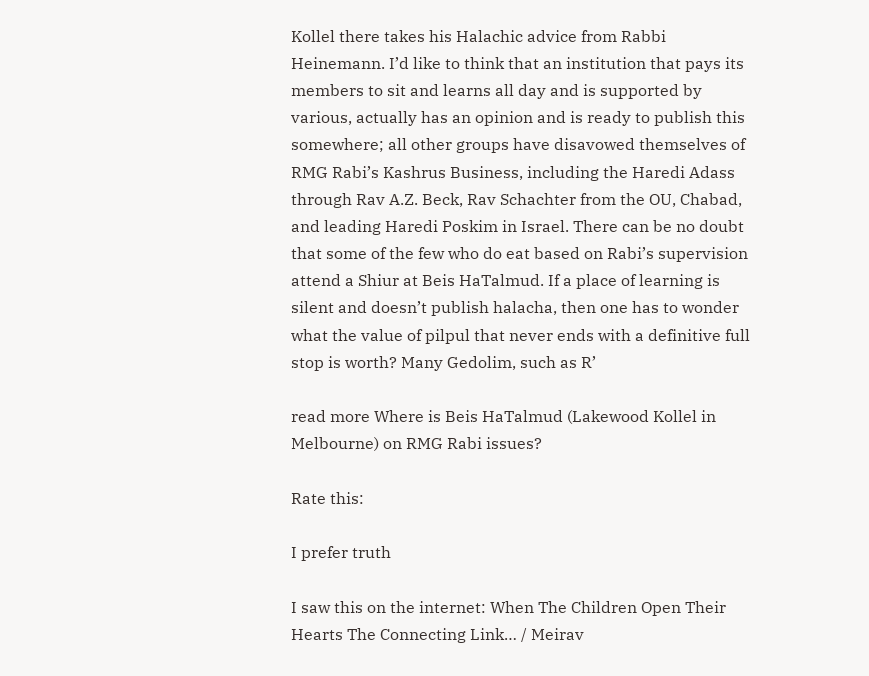Kollel there takes his Halachic advice from Rabbi Heinemann. I’d like to think that an institution that pays its members to sit and learns all day and is supported by various, actually has an opinion and is ready to publish this somewhere; all other groups have disavowed themselves of RMG Rabi’s Kashrus Business, including the Haredi Adass through Rav A.Z. Beck, Rav Schachter from the OU, Chabad, and leading Haredi Poskim in Israel. There can be no doubt that some of the few who do eat based on Rabi’s supervision attend a Shiur at Beis HaTalmud. If a place of learning is silent and doesn’t publish halacha, then one has to wonder what the value of pilpul that never ends with a definitive full stop is worth? Many Gedolim, such as R’

read more Where is Beis HaTalmud (Lakewood Kollel in Melbourne) on RMG Rabi issues?

Rate this:

I prefer truth

I saw this on the internet: When The Children Open Their Hearts The Connecting Link… / Meirav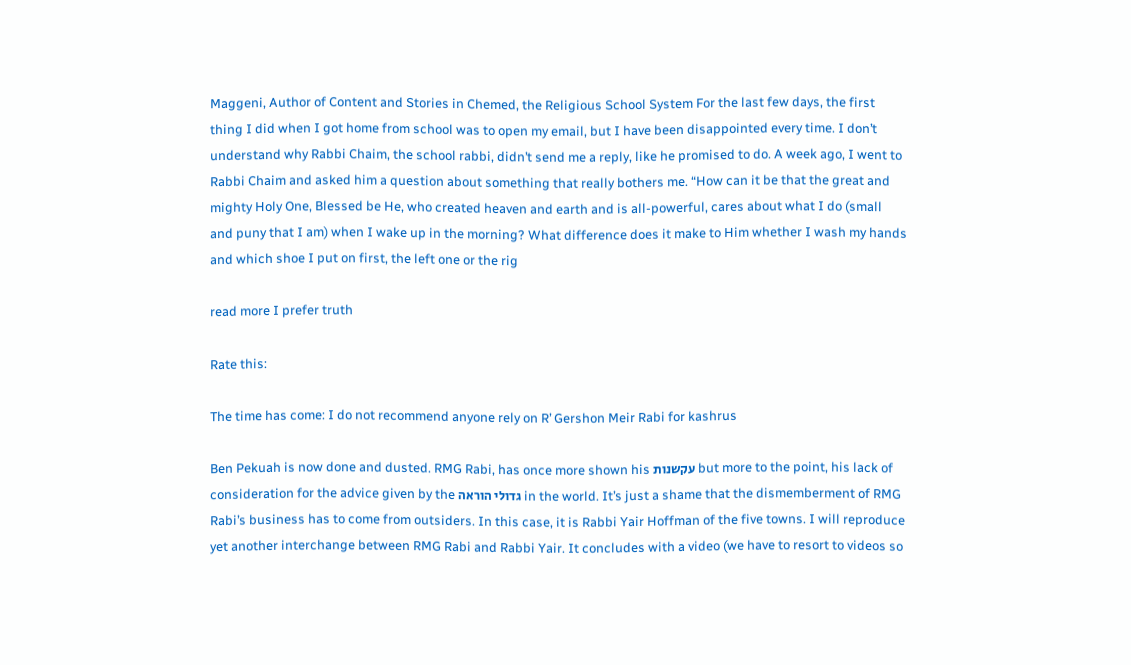Maggeni, Author of Content and Stories in Chemed, the Religious School System For the last few days, the first thing I did when I got home from school was to open my email, but I have been disappointed every time. I don’t understand why Rabbi Chaim, the school rabbi, didn’t send me a reply, like he promised to do. A week ago, I went to Rabbi Chaim and asked him a question about something that really bothers me. “How can it be that the great and mighty Holy One, Blessed be He, who created heaven and earth and is all-powerful, cares about what I do (small and puny that I am) when I wake up in the morning? What difference does it make to Him whether I wash my hands and which shoe I put on first, the left one or the rig

read more I prefer truth

Rate this:

The time has come: I do not recommend anyone rely on R’ Gershon Meir Rabi for kashrus

Ben Pekuah is now done and dusted. RMG Rabi, has once more shown his עקשנות but more to the point, his lack of consideration for the advice given by the גדולי הוראה in the world. It’s just a shame that the dismemberment of RMG Rabi’s business has to come from outsiders. In this case, it is Rabbi Yair Hoffman of the five towns. I will reproduce yet another interchange between RMG Rabi and Rabbi Yair. It concludes with a video (we have to resort to videos so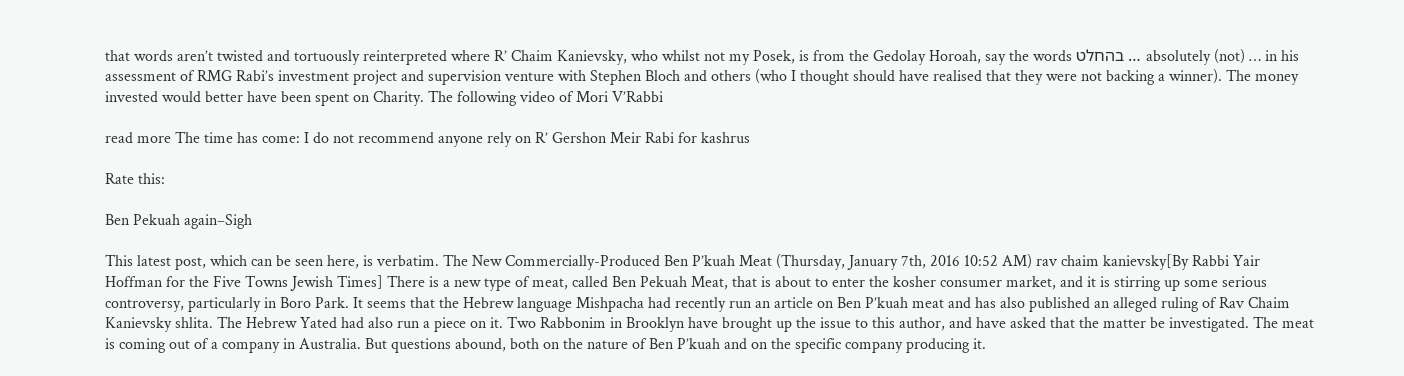that words aren’t twisted and tortuously reinterpreted where R’ Chaim Kanievsky, who whilst not my Posek, is from the Gedolay Horoah, say the words בהחלט … absolutely (not) … in his assessment of RMG Rabi’s investment project and supervision venture with Stephen Bloch and others (who I thought should have realised that they were not backing a winner). The money invested would better have been spent on Charity. The following video of Mori V’Rabbi

read more The time has come: I do not recommend anyone rely on R’ Gershon Meir Rabi for kashrus

Rate this:

Ben Pekuah again–Sigh

This latest post, which can be seen here, is verbatim. The New Commercially-Produced Ben P’kuah Meat (Thursday, January 7th, 2016 10:52 AM) rav chaim kanievsky[By Rabbi Yair Hoffman for the Five Towns Jewish Times] There is a new type of meat, called Ben Pekuah Meat, that is about to enter the kosher consumer market, and it is stirring up some serious controversy, particularly in Boro Park. It seems that the Hebrew language Mishpacha had recently run an article on Ben P’kuah meat and has also published an alleged ruling of Rav Chaim Kanievsky shlita. The Hebrew Yated had also run a piece on it. Two Rabbonim in Brooklyn have brought up the issue to this author, and have asked that the matter be investigated. The meat is coming out of a company in Australia. But questions abound, both on the nature of Ben P’kuah and on the specific company producing it.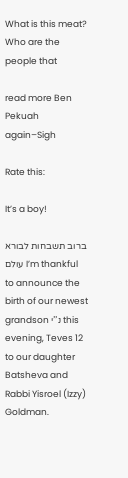What is this meat? Who are the people that

read more Ben Pekuah again–Sigh

Rate this:

It’s a boy!

ברוב תשבחות לבורא עולם I’m thankful to announce the birth of our newest grandson נ’’י this evening, Teves 12 to our daughter Batsheva and Rabbi Yisroel (Izzy) Goldman.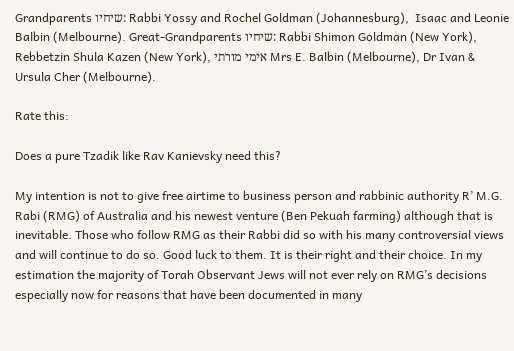Grandparents שיחיו: Rabbi Yossy and Rochel Goldman (Johannesburg),  Isaac and Leonie Balbin (Melbourne). Great-Grandparents שיחיו: Rabbi Shimon Goldman (New York), Rebbetzin Shula Kazen (New York), אימי מורתי Mrs E. Balbin (Melbourne), Dr Ivan & Ursula Cher (Melbourne).

Rate this:

Does a pure Tzadik like Rav Kanievsky need this?

My intention is not to give free airtime to business person and rabbinic authority R’ M.G. Rabi (RMG) of Australia and his newest venture (Ben Pekuah farming) although that is inevitable. Those who follow RMG as their Rabbi did so with his many controversial views and will continue to do so. Good luck to them. It is their right and their choice. In my estimation the majority of Torah Observant Jews will not ever rely on RMG’s decisions especially now for reasons that have been documented in many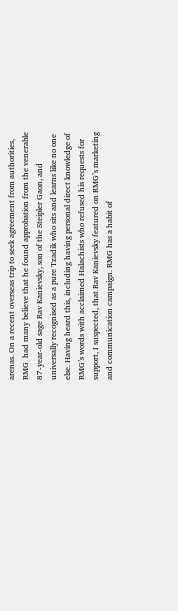arenas. On a recent overseas trip to seek agreement from authorities, RMG  had many believe that he found approbation from the venerable 87-year-old sage Rav Kanievsky, son of the Steipler Gaon, and universally recognised as a pure Tzadik who sits and learns like no one else. Having heard this, including having personal direct knowledge of RMG’s words with acclaimed Halachists who refused his requests for support, I suspected, that Rav Kanievsky featured on RMG’s marketing and communication campaign. RMG has a habit of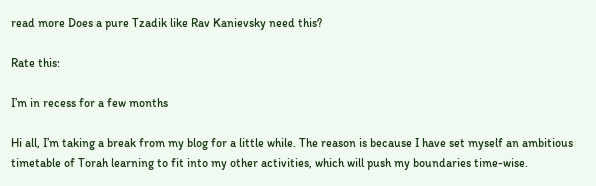read more Does a pure Tzadik like Rav Kanievsky need this?

Rate this:

I’m in recess for a few months

Hi all, I’m taking a break from my blog for a little while. The reason is because I have set myself an ambitious  timetable of Torah learning to fit into my other activities, which will push my boundaries time-wise.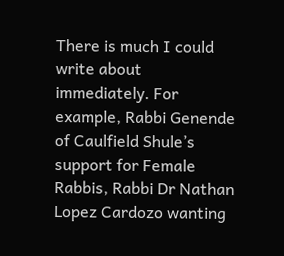There is much I could write about immediately. For example, Rabbi Genende of Caulfield Shule’s support for Female Rabbis, Rabbi Dr Nathan Lopez Cardozo wanting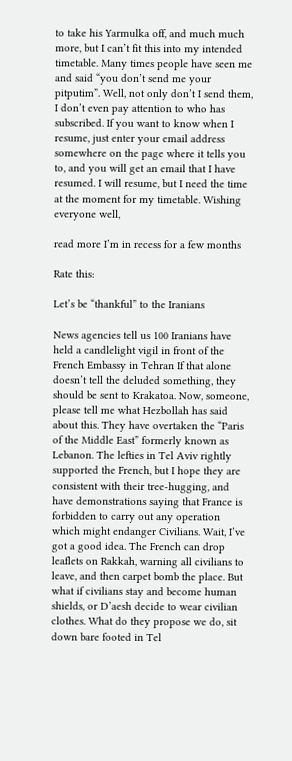to take his Yarmulka off, and much much more, but I can’t fit this into my intended timetable. Many times people have seen me and said “you don’t send me your pitputim”. Well, not only don’t I send them, I don’t even pay attention to who has subscribed. If you want to know when I resume, just enter your email address somewhere on the page where it tells you to, and you will get an email that I have resumed. I will resume, but I need the time at the moment for my timetable. Wishing everyone well,

read more I’m in recess for a few months

Rate this:

Let’s be “thankful” to the Iranians

News agencies tell us 100 Iranians have held a candlelight vigil in front of the French Embassy in Tehran If that alone doesn’t tell the deluded something, they should be sent to Krakatoa. Now, someone, please tell me what Hezbollah has said about this. They have overtaken the “Paris of the Middle East” formerly known as Lebanon. The lefties in Tel Aviv rightly supported the French, but I hope they are consistent with their tree-hugging, and have demonstrations saying that France is forbidden to carry out any operation which might endanger Civilians. Wait, I’ve got a good idea. The French can drop leaflets on Rakkah, warning all civilians to leave, and then carpet bomb the place. But what if civilians stay and become human shields, or D’aesh decide to wear civilian clothes. What do they propose we do, sit down bare footed in Tel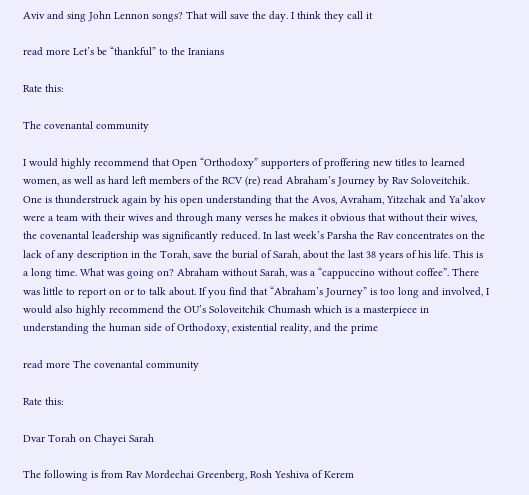Aviv and sing John Lennon songs? That will save the day. I think they call it

read more Let’s be “thankful” to the Iranians

Rate this:

The covenantal community

I would highly recommend that Open “Orthodoxy” supporters of proffering new titles to learned women, as well as hard left members of the RCV (re) read Abraham’s Journey by Rav Soloveitchik. One is thunderstruck again by his open understanding that the Avos, Avraham, Yitzchak and Ya’akov were a team with their wives and through many verses he makes it obvious that without their wives, the covenantal leadership was significantly reduced. In last week’s Parsha the Rav concentrates on the lack of any description in the Torah, save the burial of Sarah, about the last 38 years of his life. This is a long time. What was going on? Abraham without Sarah, was a “cappuccino without coffee”. There was little to report on or to talk about. If you find that “Abraham’s Journey” is too long and involved, I would also highly recommend the OU’s Soloveitchik Chumash which is a masterpiece in understanding the human side of Orthodoxy, existential reality, and the prime

read more The covenantal community

Rate this:

Dvar Torah on Chayei Sarah

The following is from Rav Mordechai Greenberg, Rosh Yeshiva of Kerem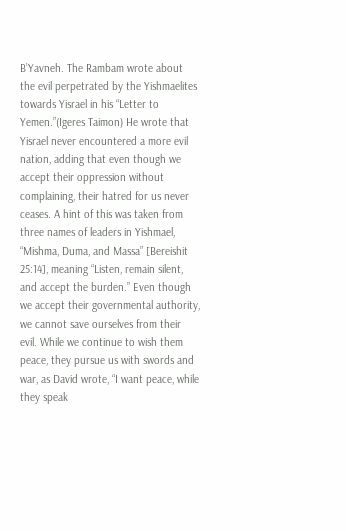B’Yavneh. The Rambam wrote about the evil perpetrated by the Yishmaelites towards Yisrael in his “Letter to Yemen.”(Igeres Taimon) He wrote that Yisrael never encountered a more evil nation, adding that even though we accept their oppression without complaining, their hatred for us never ceases. A hint of this was taken from three names of leaders in Yishmael, “Mishma, Duma, and Massa” [Bereishit 25:14], meaning “Listen, remain silent, and accept the burden.” Even though we accept their governmental authority, we cannot save ourselves from their evil. While we continue to wish them peace, they pursue us with swords and war, as David wrote, “I want peace, while they speak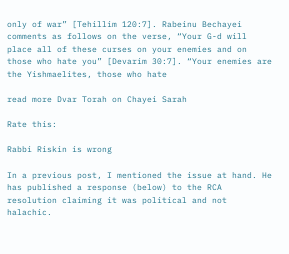only of war” [Tehillim 120:7]. Rabeinu Bechayei comments as follows on the verse, “Your G-d will place all of these curses on your enemies and on those who hate you” [Devarim 30:7]. “Your enemies are the Yishmaelites, those who hate

read more Dvar Torah on Chayei Sarah

Rate this:

Rabbi Riskin is wrong

In a previous post, I mentioned the issue at hand. He has published a response (below) to the RCA resolution claiming it was political and not halachic.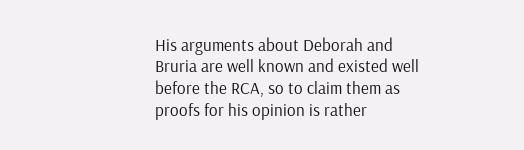His arguments about Deborah and Bruria are well known and existed well before the RCA, so to claim them as proofs for his opinion is rather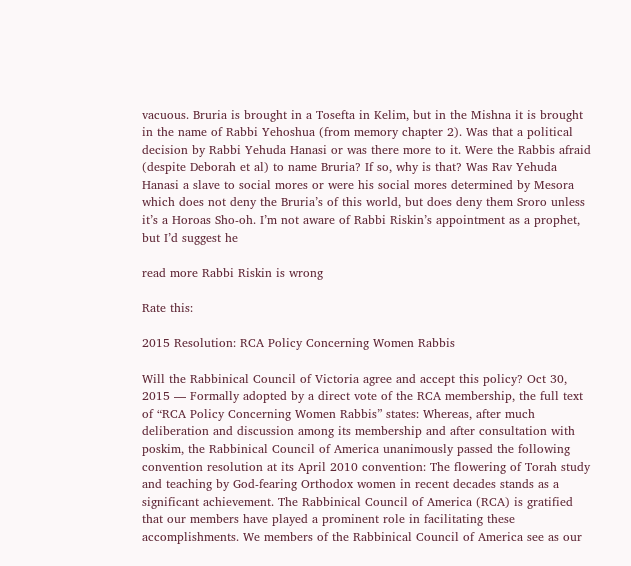vacuous. Bruria is brought in a Tosefta in Kelim, but in the Mishna it is brought in the name of Rabbi Yehoshua (from memory chapter 2). Was that a political decision by Rabbi Yehuda Hanasi or was there more to it. Were the Rabbis afraid (despite Deborah et al) to name Bruria? If so, why is that? Was Rav Yehuda Hanasi a slave to social mores or were his social mores determined by Mesora which does not deny the Bruria’s of this world, but does deny them Sroro unless it’s a Horoas Sho-oh. I’m not aware of Rabbi Riskin’s appointment as a prophet, but I’d suggest he

read more Rabbi Riskin is wrong

Rate this:

2015 Resolution: RCA Policy Concerning Women Rabbis

Will the Rabbinical Council of Victoria agree and accept this policy? Oct 30, 2015 — Formally adopted by a direct vote of the RCA membership, the full text of “RCA Policy Concerning Women Rabbis” states: Whereas, after much deliberation and discussion among its membership and after consultation with poskim, the Rabbinical Council of America unanimously passed the following convention resolution at its April 2010 convention: The flowering of Torah study and teaching by God-fearing Orthodox women in recent decades stands as a significant achievement. The Rabbinical Council of America (RCA) is gratified that our members have played a prominent role in facilitating these accomplishments. We members of the Rabbinical Council of America see as our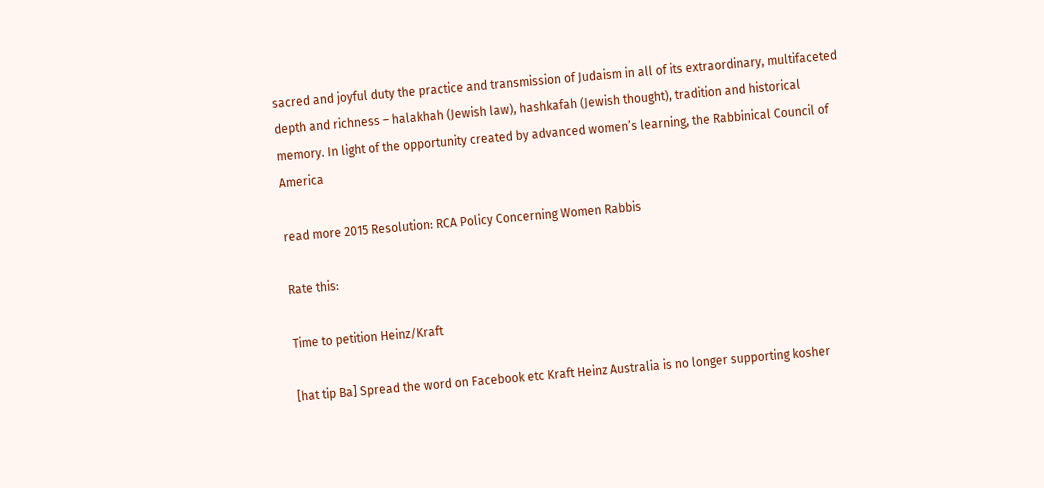sacred and joyful duty the practice and transmission of Judaism in all of its extraordinary, multifaceted depth and richness – halakhah (Jewish law), hashkafah (Jewish thought), tradition and historical memory. In light of the opportunity created by advanced women’s learning, the Rabbinical Council of America

read more 2015 Resolution: RCA Policy Concerning Women Rabbis

Rate this:

Time to petition Heinz/Kraft

[hat tip Ba] Spread the word on Facebook etc Kraft Heinz Australia is no longer supporting kosher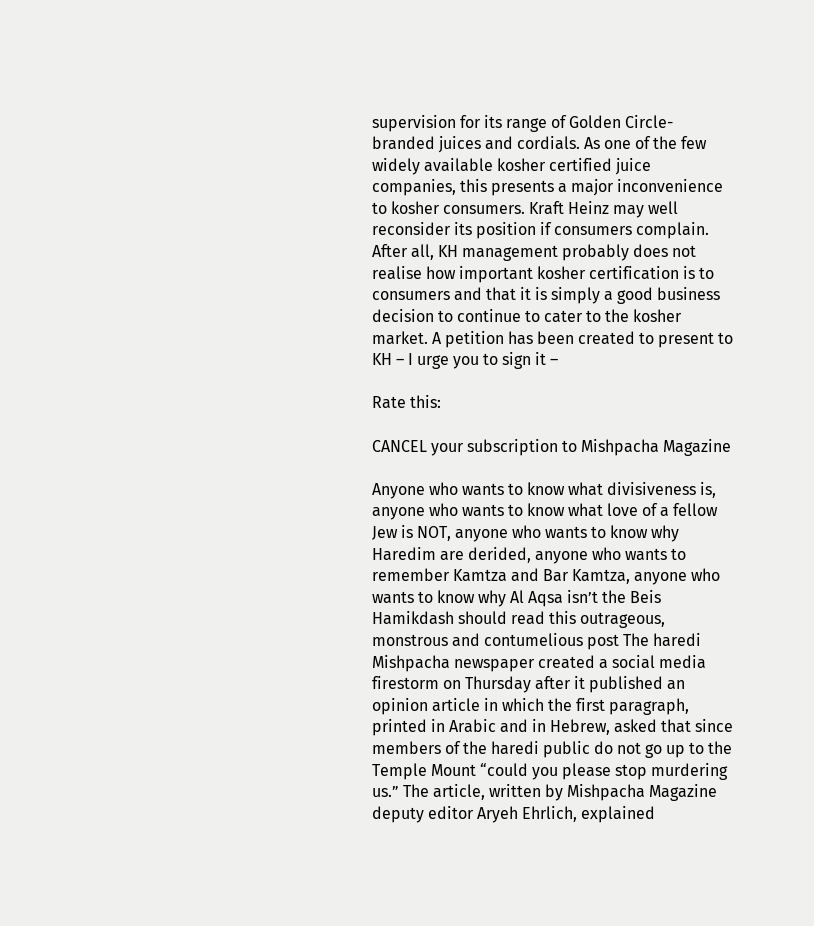supervision for its range of Golden Circle-branded juices and cordials. As one of the few widely available kosher certified juice companies, this presents a major inconvenience to kosher consumers. Kraft Heinz may well reconsider its position if consumers complain. After all, KH management probably does not realise how important kosher certification is to consumers and that it is simply a good business decision to continue to cater to the kosher market. A petition has been created to present to KH – I urge you to sign it –

Rate this:

CANCEL your subscription to Mishpacha Magazine

Anyone who wants to know what divisiveness is, anyone who wants to know what love of a fellow Jew is NOT, anyone who wants to know why Haredim are derided, anyone who wants to remember Kamtza and Bar Kamtza, anyone who wants to know why Al Aqsa isn’t the Beis Hamikdash should read this outrageous, monstrous and contumelious post The haredi Mishpacha newspaper created a social media firestorm on Thursday after it published an opinion article in which the first paragraph, printed in Arabic and in Hebrew, asked that since members of the haredi public do not go up to the Temple Mount “could you please stop murdering us.” The article, written by Mishpacha Magazine deputy editor Aryeh Ehrlich, explained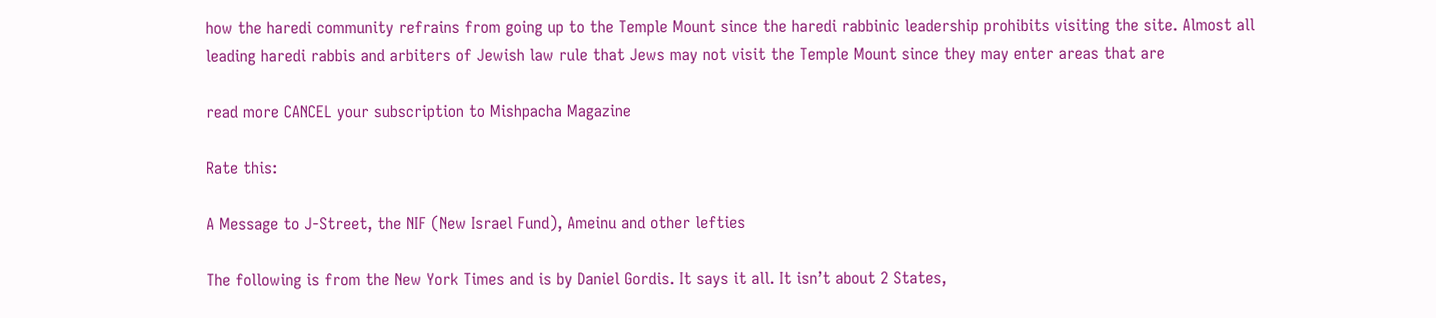how the haredi community refrains from going up to the Temple Mount since the haredi rabbinic leadership prohibits visiting the site. Almost all leading haredi rabbis and arbiters of Jewish law rule that Jews may not visit the Temple Mount since they may enter areas that are

read more CANCEL your subscription to Mishpacha Magazine

Rate this:

A Message to J-Street, the NIF (New Israel Fund), Ameinu and other lefties

The following is from the New York Times and is by Daniel Gordis. It says it all. It isn’t about 2 States,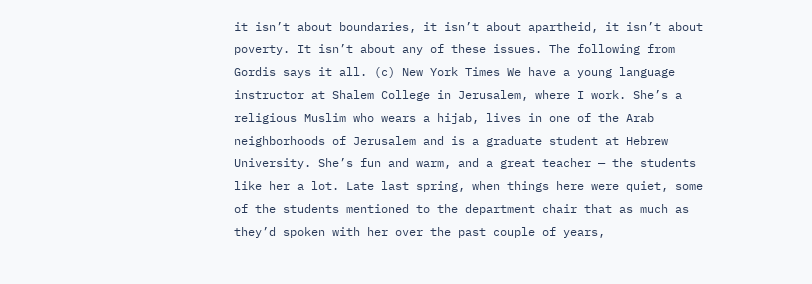it isn’t about boundaries, it isn’t about apartheid, it isn’t about poverty. It isn’t about any of these issues. The following from Gordis says it all. (c) New York Times We have a young language instructor at Shalem College in Jerusalem, where I work. She’s a religious Muslim who wears a hijab, lives in one of the Arab neighborhoods of Jerusalem and is a graduate student at Hebrew University. She’s fun and warm, and a great teacher — the students like her a lot. Late last spring, when things here were quiet, some of the students mentioned to the department chair that as much as they’d spoken with her over the past couple of years,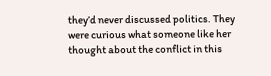they’d never discussed politics. They were curious what someone like her thought about the conflict in this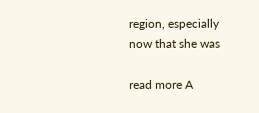region, especially now that she was

read more A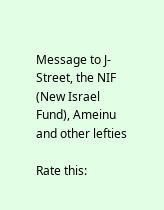Message to J-Street, the NIF (New Israel Fund), Ameinu and other lefties

Rate this: